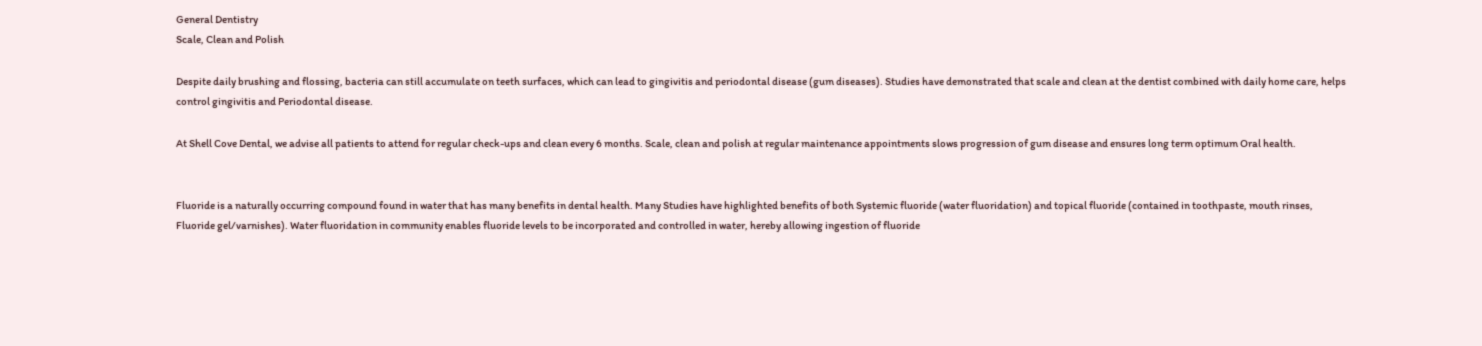General Dentistry
Scale, Clean and Polish

Despite daily brushing and flossing, bacteria can still accumulate on teeth surfaces, which can lead to gingivitis and periodontal disease (gum diseases). Studies have demonstrated that scale and clean at the dentist combined with daily home care, helps control gingivitis and Periodontal disease.

At Shell Cove Dental, we advise all patients to attend for regular check-ups and clean every 6 months. Scale, clean and polish at regular maintenance appointments slows progression of gum disease and ensures long term optimum Oral health.


Fluoride is a naturally occurring compound found in water that has many benefits in dental health. Many Studies have highlighted benefits of both Systemic fluoride (water fluoridation) and topical fluoride (contained in toothpaste, mouth rinses, Fluoride gel/varnishes). Water fluoridation in community enables fluoride levels to be incorporated and controlled in water, hereby allowing ingestion of fluoride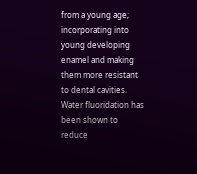from a young age; incorporating into young developing enamel and making them more resistant to dental cavities. Water fluoridation has been shown to reduce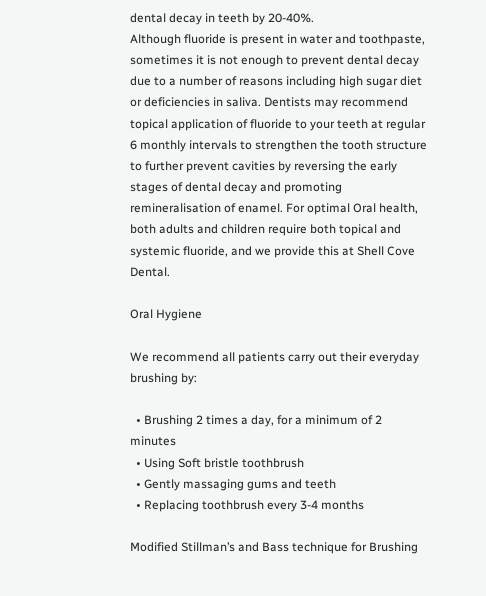dental decay in teeth by 20-40%.
Although fluoride is present in water and toothpaste, sometimes it is not enough to prevent dental decay due to a number of reasons including high sugar diet or deficiencies in saliva. Dentists may recommend topical application of fluoride to your teeth at regular 6 monthly intervals to strengthen the tooth structure to further prevent cavities by reversing the early stages of dental decay and promoting remineralisation of enamel. For optimal Oral health, both adults and children require both topical and systemic fluoride, and we provide this at Shell Cove Dental.

Oral Hygiene

We recommend all patients carry out their everyday brushing by:

  • Brushing 2 times a day, for a minimum of 2 minutes
  • Using Soft bristle toothbrush
  • Gently massaging gums and teeth
  • Replacing toothbrush every 3-4 months

Modified Stillman’s and Bass technique for Brushing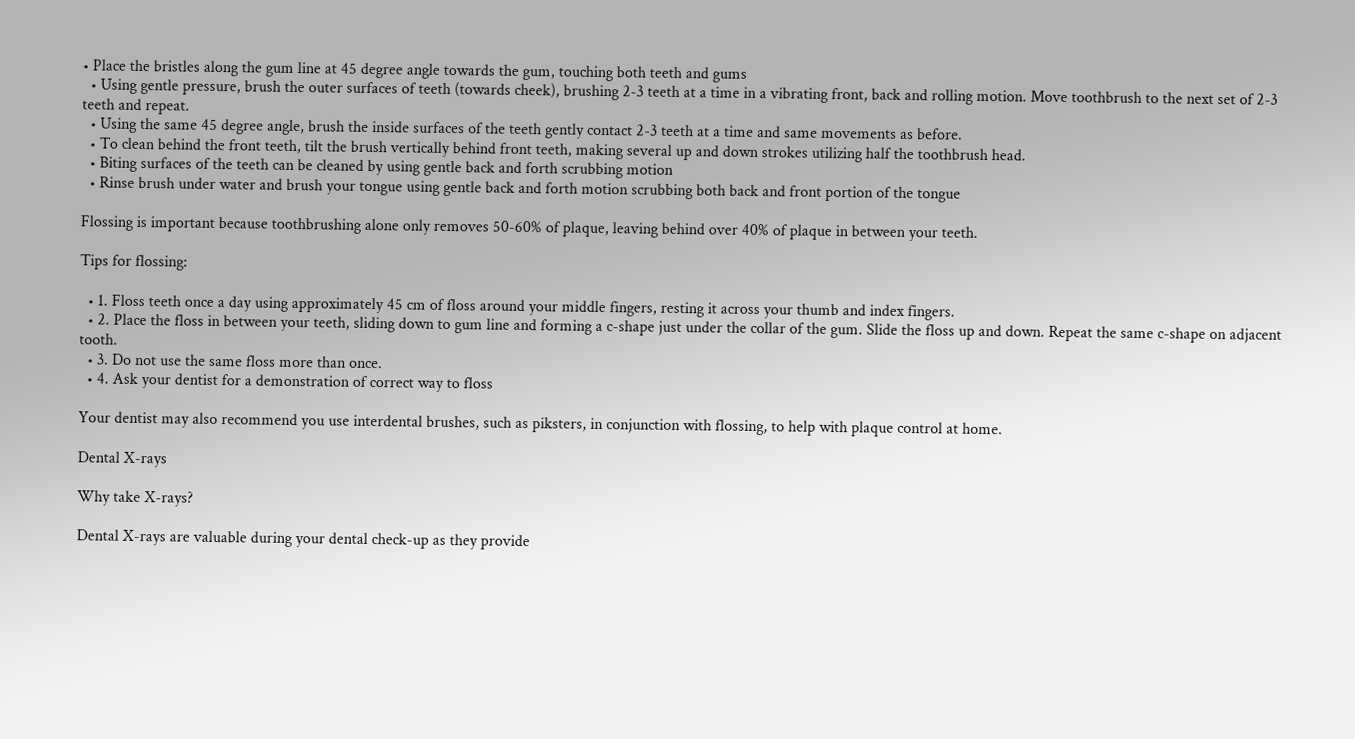• Place the bristles along the gum line at 45 degree angle towards the gum, touching both teeth and gums
  • Using gentle pressure, brush the outer surfaces of teeth (towards cheek), brushing 2-3 teeth at a time in a vibrating front, back and rolling motion. Move toothbrush to the next set of 2-3 teeth and repeat.
  • Using the same 45 degree angle, brush the inside surfaces of the teeth gently contact 2-3 teeth at a time and same movements as before.
  • To clean behind the front teeth, tilt the brush vertically behind front teeth, making several up and down strokes utilizing half the toothbrush head.
  • Biting surfaces of the teeth can be cleaned by using gentle back and forth scrubbing motion
  • Rinse brush under water and brush your tongue using gentle back and forth motion scrubbing both back and front portion of the tongue

Flossing is important because toothbrushing alone only removes 50-60% of plaque, leaving behind over 40% of plaque in between your teeth.

Tips for flossing:

  • 1. Floss teeth once a day using approximately 45 cm of floss around your middle fingers, resting it across your thumb and index fingers.
  • 2. Place the floss in between your teeth, sliding down to gum line and forming a c-shape just under the collar of the gum. Slide the floss up and down. Repeat the same c-shape on adjacent tooth.
  • 3. Do not use the same floss more than once.
  • 4. Ask your dentist for a demonstration of correct way to floss

Your dentist may also recommend you use interdental brushes, such as piksters, in conjunction with flossing, to help with plaque control at home.

Dental X-rays

Why take X-rays?

Dental X-rays are valuable during your dental check-up as they provide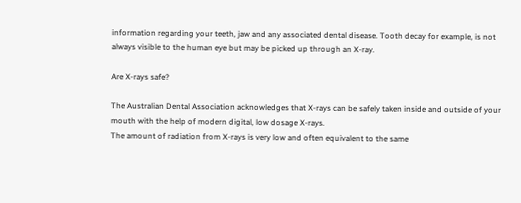information regarding your teeth, jaw and any associated dental disease. Tooth decay for example, is not always visible to the human eye but may be picked up through an X-ray.

Are X-rays safe?

The Australian Dental Association acknowledges that X-rays can be safely taken inside and outside of your mouth with the help of modern digital, low dosage X-rays.
The amount of radiation from X-rays is very low and often equivalent to the same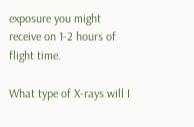exposure you might receive on 1-2 hours of flight time.

What type of X-rays will I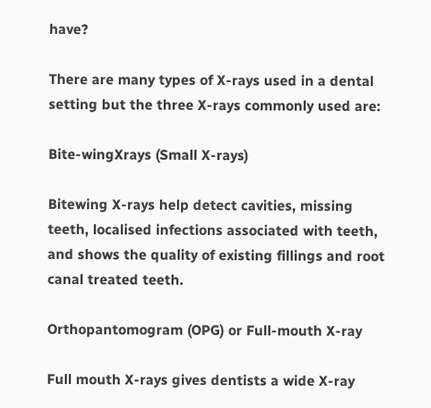have?

There are many types of X-rays used in a dental setting but the three X-rays commonly used are:

Bite-wingXrays (Small X-rays)

Bitewing X-rays help detect cavities, missing teeth, localised infections associated with teeth, and shows the quality of existing fillings and root canal treated teeth.

Orthopantomogram (OPG) or Full-mouth X-ray

Full mouth X-rays gives dentists a wide X-ray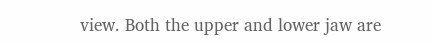view. Both the upper and lower jaw are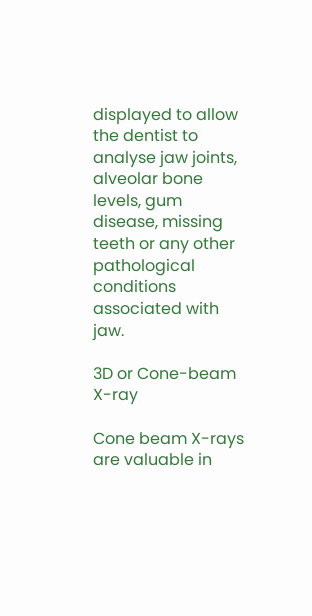displayed to allow the dentist to analyse jaw joints, alveolar bone levels, gum disease, missing teeth or any other pathological conditions associated with jaw.

3D or Cone-beam X-ray

Cone beam X-rays are valuable in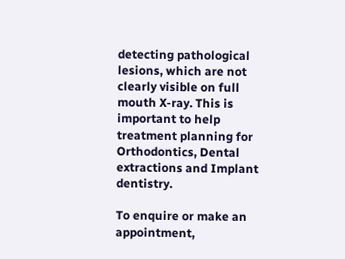detecting pathological lesions, which are not clearly visible on full mouth X-ray. This is important to help treatment planning for Orthodontics, Dental extractions and Implant dentistry.

To enquire or make an appointment,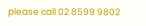please call 02 8599 9802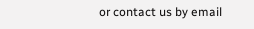or contact us by email